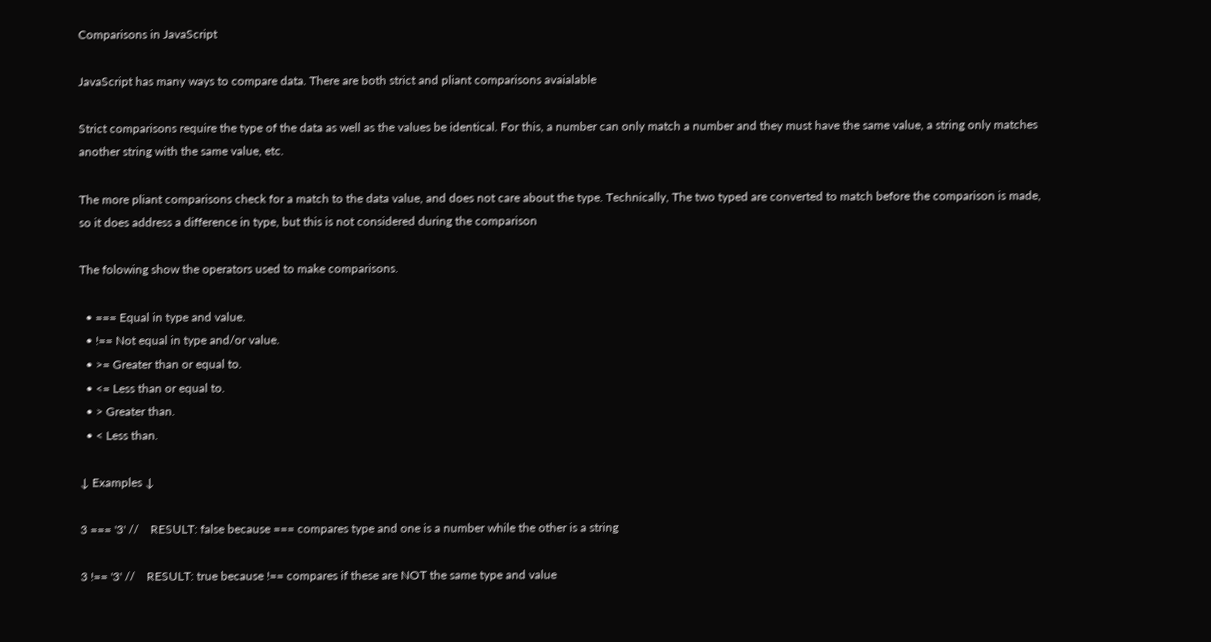Comparisons in JavaScript

JavaScript has many ways to compare data. There are both strict and pliant comparisons avaialable

Strict comparisons require the type of the data as well as the values be identical. For this, a number can only match a number and they must have the same value, a string only matches another string with the same value, etc.

The more pliant comparisons check for a match to the data value, and does not care about the type. Technically, The two typed are converted to match before the comparison is made, so it does address a difference in type, but this is not considered during the comparison

The folowing show the operators used to make comparisons.

  • === Equal in type and value.
  • !== Not equal in type and/or value.
  • >= Greater than or equal to.
  • <= Less than or equal to.
  • > Greater than.
  • < Less than.

↓ Examples ↓

3 === '3' //    RESULT: false because === compares type and one is a number while the other is a string

3 !== '3' //    RESULT: true because !== compares if these are NOT the same type and value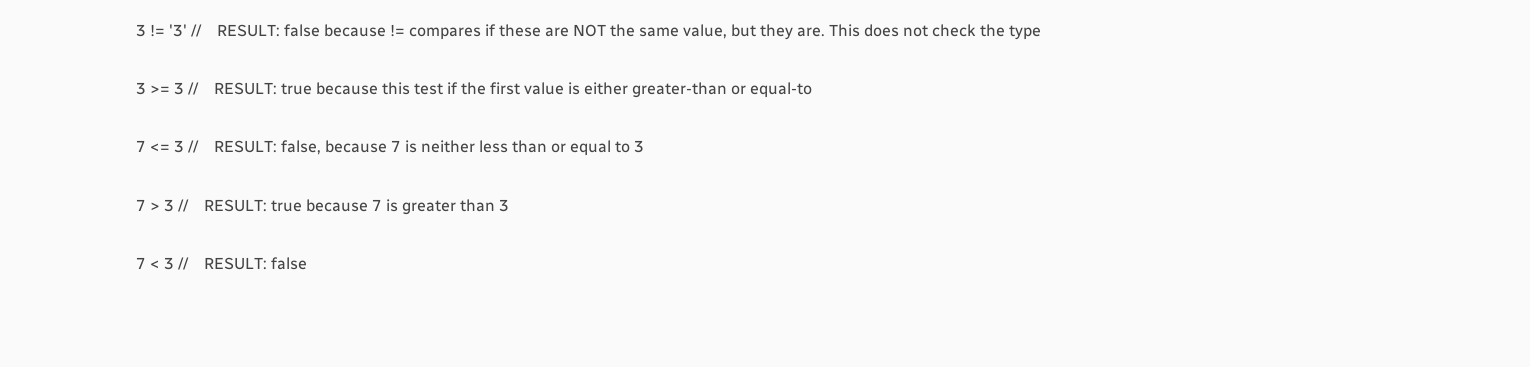3 != '3' //    RESULT: false because != compares if these are NOT the same value, but they are. This does not check the type

3 >= 3 //    RESULT: true because this test if the first value is either greater-than or equal-to

7 <= 3 //    RESULT: false, because 7 is neither less than or equal to 3

7 > 3 //    RESULT: true because 7 is greater than 3

7 < 3 //    RESULT: false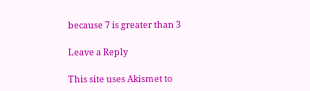because 7 is greater than 3

Leave a Reply

This site uses Akismet to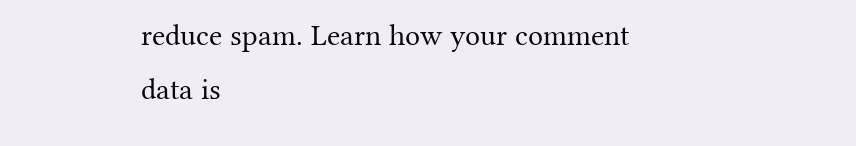reduce spam. Learn how your comment data is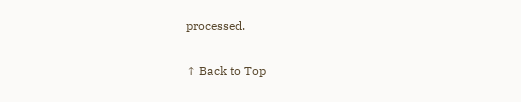processed.

↑ Back to Top